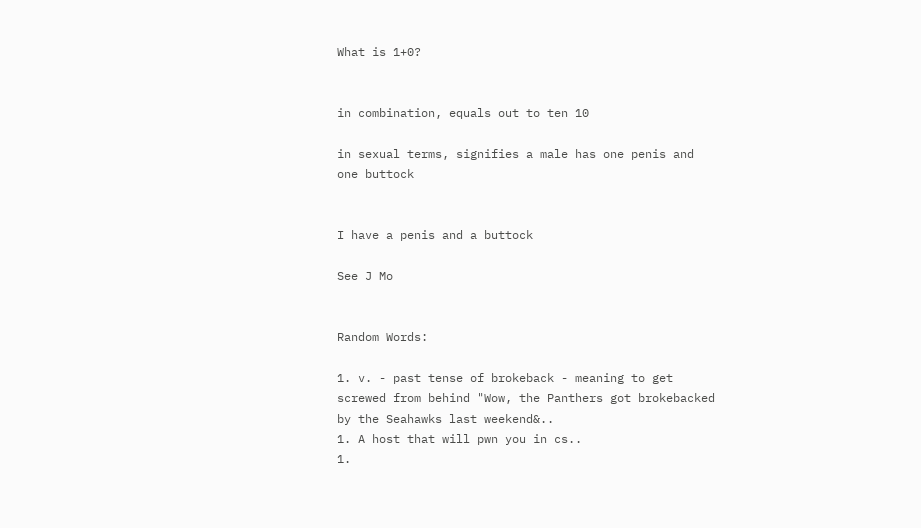What is 1+0?


in combination, equals out to ten 10

in sexual terms, signifies a male has one penis and one buttock


I have a penis and a buttock

See J Mo


Random Words:

1. v. - past tense of brokeback - meaning to get screwed from behind "Wow, the Panthers got brokebacked by the Seahawks last weekend&..
1. A host that will pwn you in cs..
1.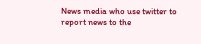News media who use twitter to report news to the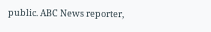public. ABC News reporter,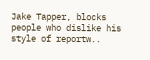Jake Tapper, blocks people who dislike his style of reportw..